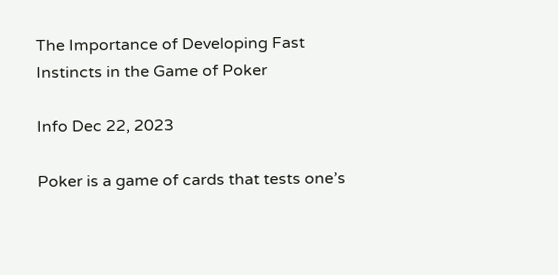The Importance of Developing Fast Instincts in the Game of Poker

Info Dec 22, 2023

Poker is a game of cards that tests one’s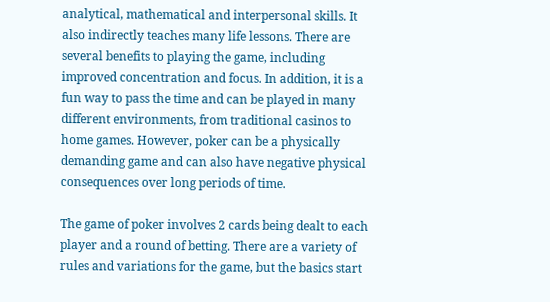analytical, mathematical and interpersonal skills. It also indirectly teaches many life lessons. There are several benefits to playing the game, including improved concentration and focus. In addition, it is a fun way to pass the time and can be played in many different environments, from traditional casinos to home games. However, poker can be a physically demanding game and can also have negative physical consequences over long periods of time.

The game of poker involves 2 cards being dealt to each player and a round of betting. There are a variety of rules and variations for the game, but the basics start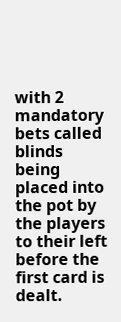with 2 mandatory bets called blinds being placed into the pot by the players to their left before the first card is dealt.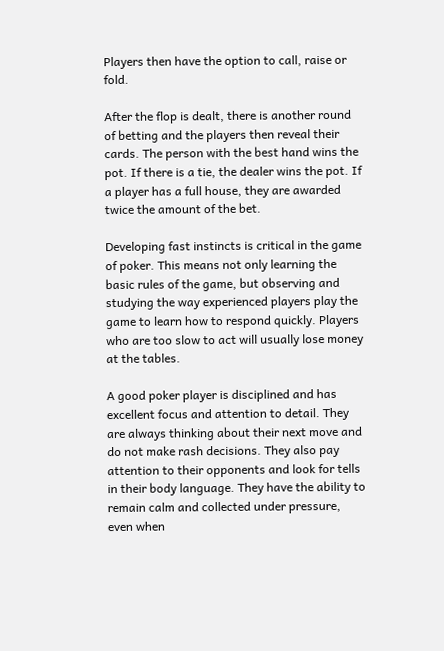Players then have the option to call, raise or fold.

After the flop is dealt, there is another round of betting and the players then reveal their cards. The person with the best hand wins the pot. If there is a tie, the dealer wins the pot. If a player has a full house, they are awarded twice the amount of the bet.

Developing fast instincts is critical in the game of poker. This means not only learning the basic rules of the game, but observing and studying the way experienced players play the game to learn how to respond quickly. Players who are too slow to act will usually lose money at the tables.

A good poker player is disciplined and has excellent focus and attention to detail. They are always thinking about their next move and do not make rash decisions. They also pay attention to their opponents and look for tells in their body language. They have the ability to remain calm and collected under pressure, even when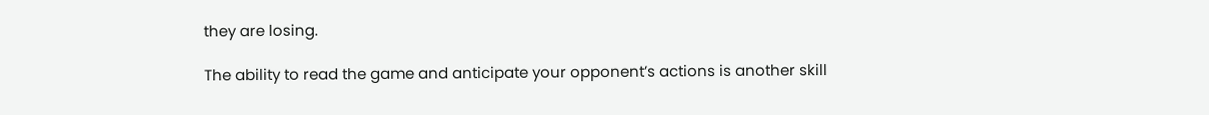they are losing.

The ability to read the game and anticipate your opponent’s actions is another skill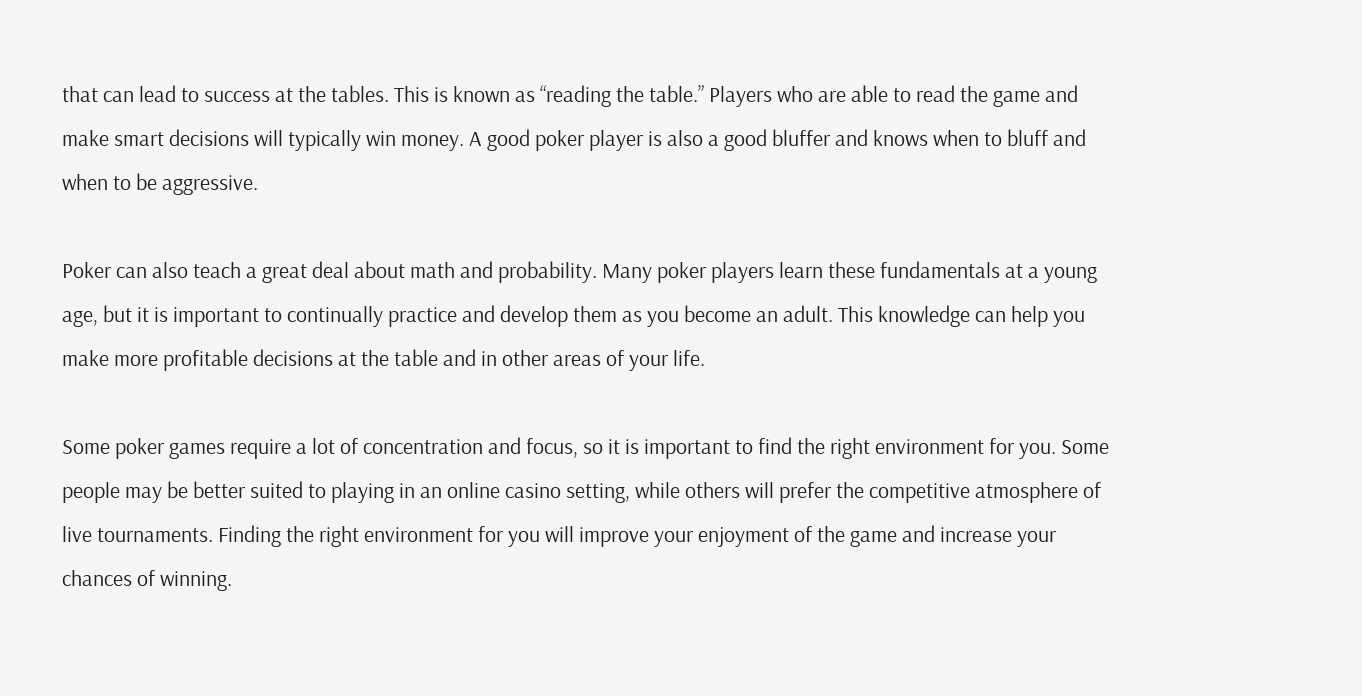that can lead to success at the tables. This is known as “reading the table.” Players who are able to read the game and make smart decisions will typically win money. A good poker player is also a good bluffer and knows when to bluff and when to be aggressive.

Poker can also teach a great deal about math and probability. Many poker players learn these fundamentals at a young age, but it is important to continually practice and develop them as you become an adult. This knowledge can help you make more profitable decisions at the table and in other areas of your life.

Some poker games require a lot of concentration and focus, so it is important to find the right environment for you. Some people may be better suited to playing in an online casino setting, while others will prefer the competitive atmosphere of live tournaments. Finding the right environment for you will improve your enjoyment of the game and increase your chances of winning.